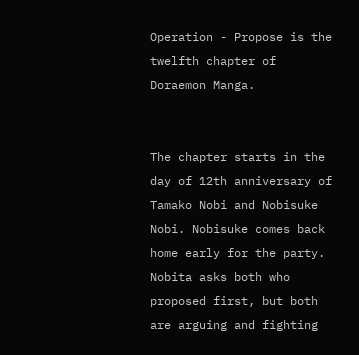Operation - Propose is the twelfth chapter of Doraemon Manga.


The chapter starts in the day of 12th anniversary of Tamako Nobi and Nobisuke Nobi. Nobisuke comes back home early for the party. Nobita asks both who proposed first, but both are arguing and fighting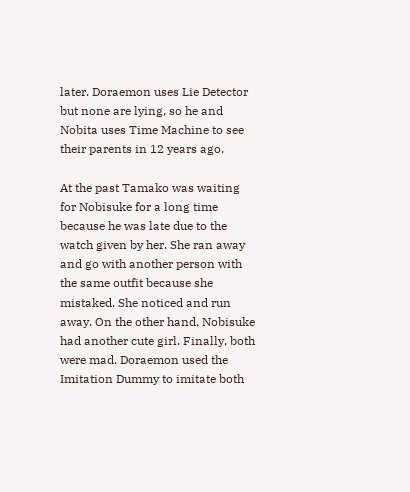later. Doraemon uses Lie Detector but none are lying, so he and Nobita uses Time Machine to see their parents in 12 years ago.

At the past Tamako was waiting for Nobisuke for a long time because he was late due to the watch given by her. She ran away and go with another person with the same outfit because she mistaked. She noticed and run away. On the other hand, Nobisuke had another cute girl. Finally, both were mad. Doraemon used the Imitation Dummy to imitate both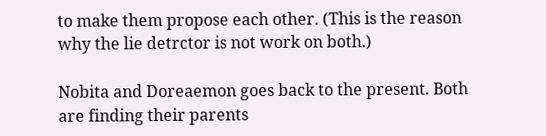to make them propose each other. (This is the reason why the lie detrctor is not work on both.)

Nobita and Doreaemon goes back to the present. Both are finding their parents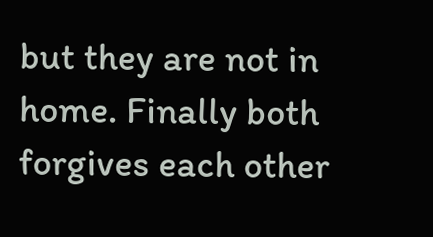but they are not in home. Finally both forgives each other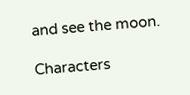and see the moon.

Characters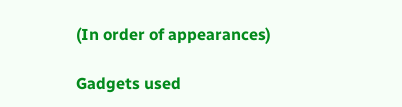(In order of appearances)

Gadgets used